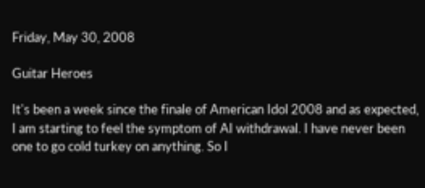Friday, May 30, 2008

Guitar Heroes

It's been a week since the finale of American Idol 2008 and as expected, I am starting to feel the symptom of AI withdrawal. I have never been one to go cold turkey on anything. So I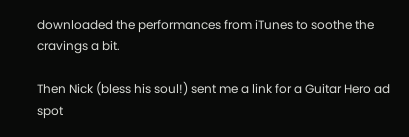downloaded the performances from iTunes to soothe the cravings a bit.

Then Nick (bless his soul!) sent me a link for a Guitar Hero ad spot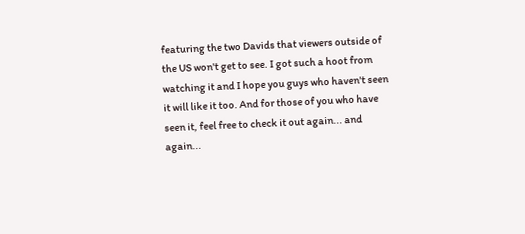featuring the two Davids that viewers outside of the US won't get to see. I got such a hoot from watching it and I hope you guys who haven't seen it will like it too. And for those of you who have seen it, feel free to check it out again... and again...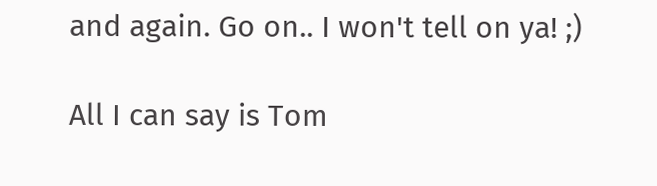and again. Go on.. I won't tell on ya! ;)

All I can say is Tom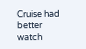Cruise had better watch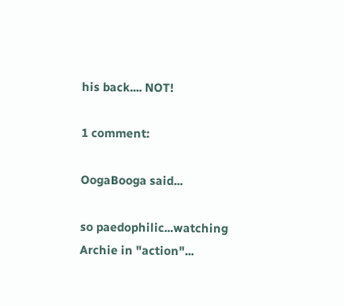his back.... NOT!

1 comment:

OogaBooga said...

so paedophilic...watching Archie in "action"...